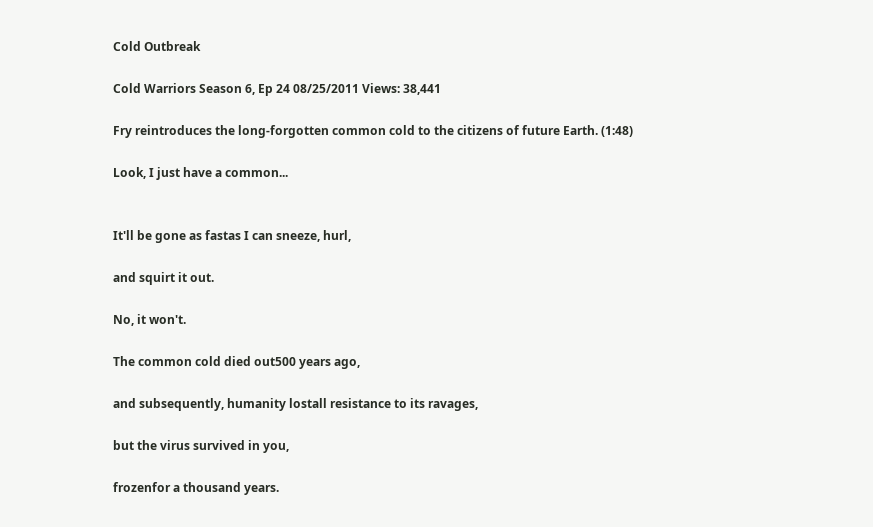Cold Outbreak

Cold Warriors Season 6, Ep 24 08/25/2011 Views: 38,441

Fry reintroduces the long-forgotten common cold to the citizens of future Earth. (1:48)

Look, I just have a common...


It'll be gone as fastas I can sneeze, hurl,

and squirt it out.

No, it won't.

The common cold died out500 years ago,

and subsequently, humanity lostall resistance to its ravages,

but the virus survived in you,

frozenfor a thousand years.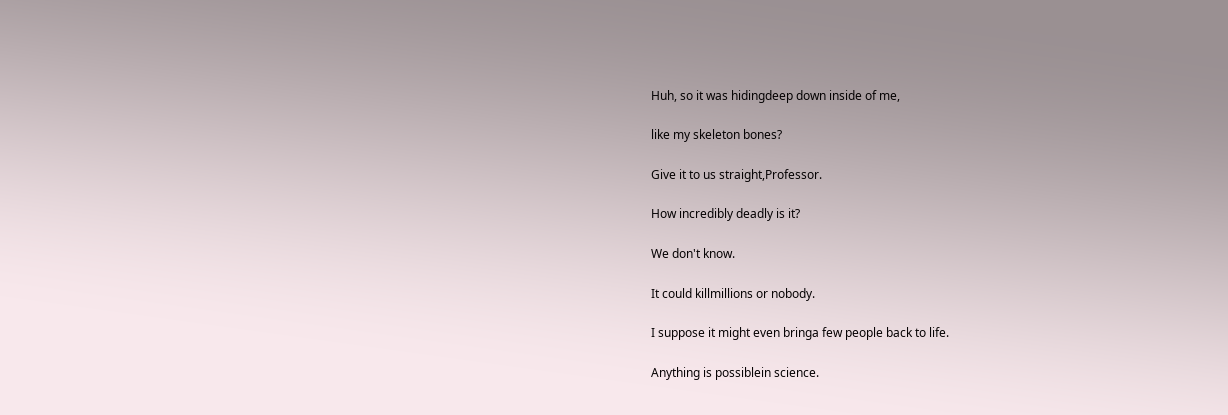Huh, so it was hidingdeep down inside of me,

like my skeleton bones?

Give it to us straight,Professor.

How incredibly deadly is it?

We don't know.

It could killmillions or nobody.

I suppose it might even bringa few people back to life.

Anything is possiblein science.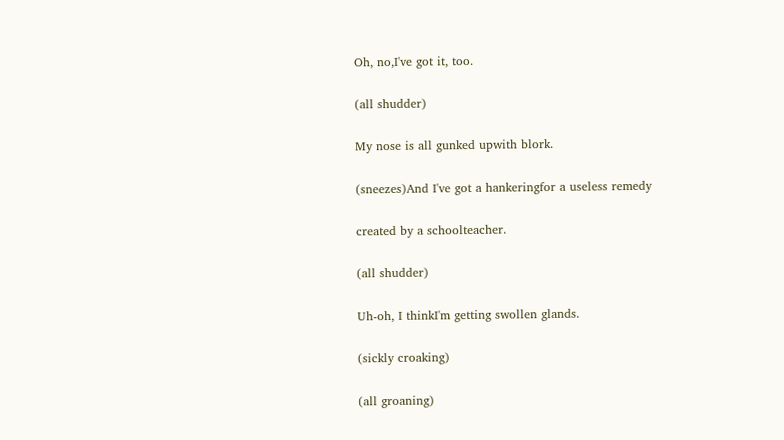Oh, no,I've got it, too.

(all shudder)

My nose is all gunked upwith blork.

(sneezes)And I've got a hankeringfor a useless remedy

created by a schoolteacher.

(all shudder)

Uh-oh, I thinkI'm getting swollen glands.

(sickly croaking)

(all groaning)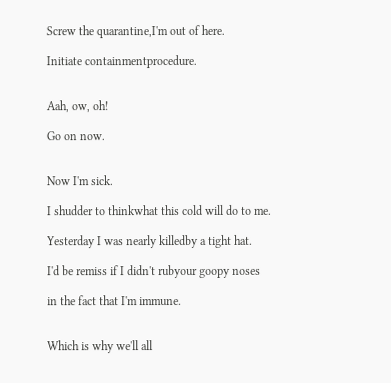Screw the quarantine,I'm out of here.

Initiate containmentprocedure.


Aah, ow, oh!

Go on now.


Now I'm sick.

I shudder to thinkwhat this cold will do to me.

Yesterday I was nearly killedby a tight hat.

I'd be remiss if I didn't rubyour goopy noses

in the fact that I'm immune.


Which is why we'll all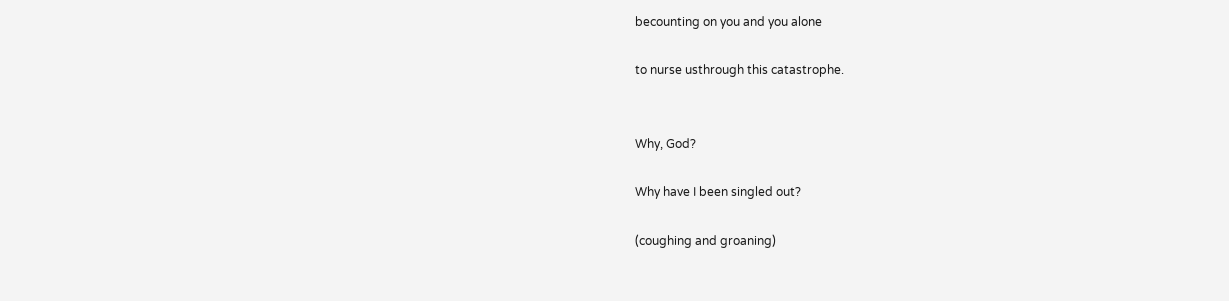becounting on you and you alone

to nurse usthrough this catastrophe.


Why, God?

Why have I been singled out?

(coughing and groaning)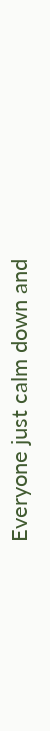Everyone just calm down and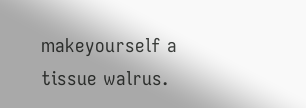makeyourself a tissue walrus.